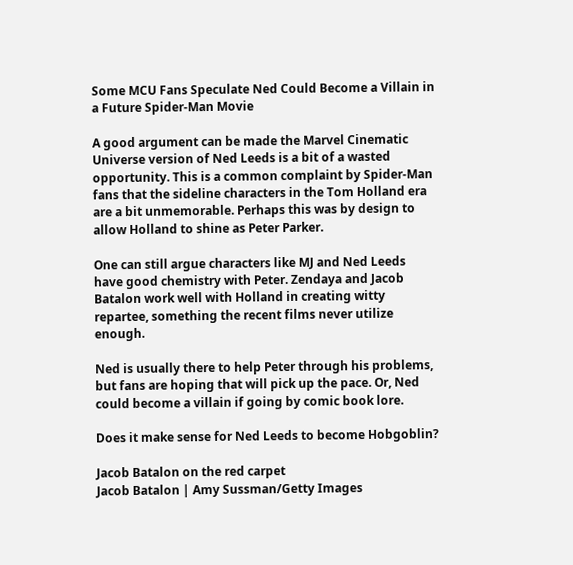Some MCU Fans Speculate Ned Could Become a Villain in a Future Spider-Man Movie

A good argument can be made the Marvel Cinematic Universe version of Ned Leeds is a bit of a wasted opportunity. This is a common complaint by Spider-Man fans that the sideline characters in the Tom Holland era are a bit unmemorable. Perhaps this was by design to allow Holland to shine as Peter Parker.

One can still argue characters like MJ and Ned Leeds have good chemistry with Peter. Zendaya and Jacob Batalon work well with Holland in creating witty repartee, something the recent films never utilize enough.

Ned is usually there to help Peter through his problems, but fans are hoping that will pick up the pace. Or, Ned could become a villain if going by comic book lore.

Does it make sense for Ned Leeds to become Hobgoblin?

Jacob Batalon on the red carpet
Jacob Batalon | Amy Sussman/Getty Images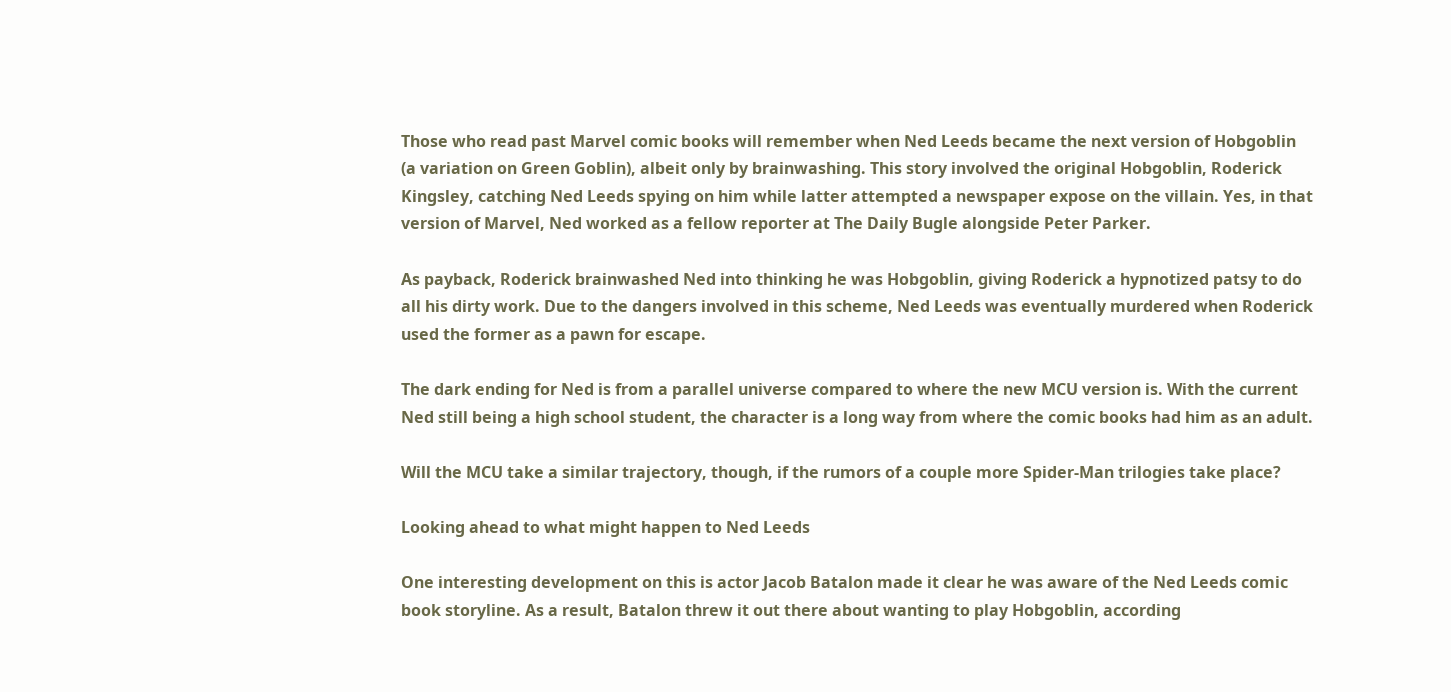Those who read past Marvel comic books will remember when Ned Leeds became the next version of Hobgoblin (a variation on Green Goblin), albeit only by brainwashing. This story involved the original Hobgoblin, Roderick Kingsley, catching Ned Leeds spying on him while latter attempted a newspaper expose on the villain. Yes, in that version of Marvel, Ned worked as a fellow reporter at The Daily Bugle alongside Peter Parker.

As payback, Roderick brainwashed Ned into thinking he was Hobgoblin, giving Roderick a hypnotized patsy to do all his dirty work. Due to the dangers involved in this scheme, Ned Leeds was eventually murdered when Roderick used the former as a pawn for escape.

The dark ending for Ned is from a parallel universe compared to where the new MCU version is. With the current Ned still being a high school student, the character is a long way from where the comic books had him as an adult.

Will the MCU take a similar trajectory, though, if the rumors of a couple more Spider-Man trilogies take place?

Looking ahead to what might happen to Ned Leeds

One interesting development on this is actor Jacob Batalon made it clear he was aware of the Ned Leeds comic book storyline. As a result, Batalon threw it out there about wanting to play Hobgoblin, according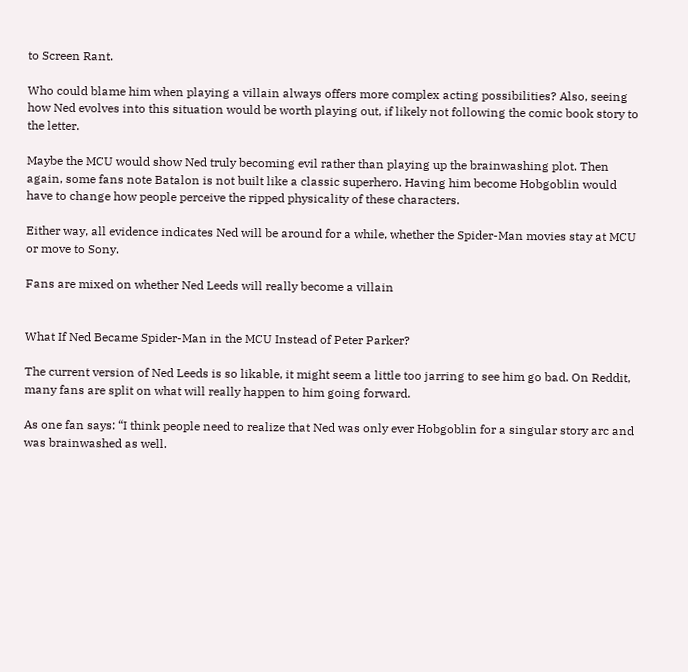to Screen Rant.

Who could blame him when playing a villain always offers more complex acting possibilities? Also, seeing how Ned evolves into this situation would be worth playing out, if likely not following the comic book story to the letter.

Maybe the MCU would show Ned truly becoming evil rather than playing up the brainwashing plot. Then again, some fans note Batalon is not built like a classic superhero. Having him become Hobgoblin would have to change how people perceive the ripped physicality of these characters.

Either way, all evidence indicates Ned will be around for a while, whether the Spider-Man movies stay at MCU or move to Sony.

Fans are mixed on whether Ned Leeds will really become a villain


What If Ned Became Spider-Man in the MCU Instead of Peter Parker?

The current version of Ned Leeds is so likable, it might seem a little too jarring to see him go bad. On Reddit, many fans are split on what will really happen to him going forward.

As one fan says: “I think people need to realize that Ned was only ever Hobgoblin for a singular story arc and was brainwashed as well.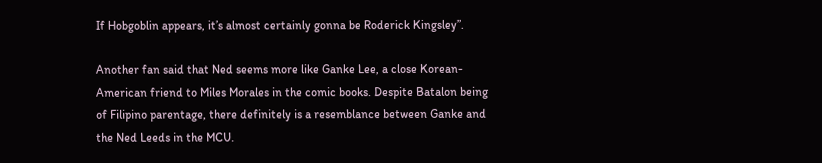If Hobgoblin appears, it’s almost certainly gonna be Roderick Kingsley”.

Another fan said that Ned seems more like Ganke Lee, a close Korean-American friend to Miles Morales in the comic books. Despite Batalon being of Filipino parentage, there definitely is a resemblance between Ganke and the Ned Leeds in the MCU.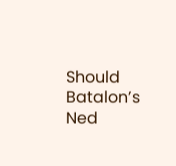Should Batalon’s Ned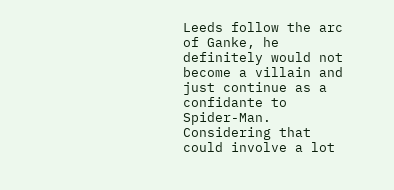Leeds follow the arc of Ganke, he definitely would not become a villain and just continue as a confidante to Spider-Man. Considering that could involve a lot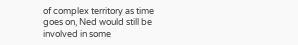of complex territory as time goes on, Ned would still be involved in some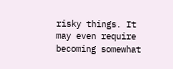risky things. It may even require becoming somewhat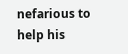nefarious to help his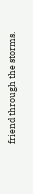friend through the storms.